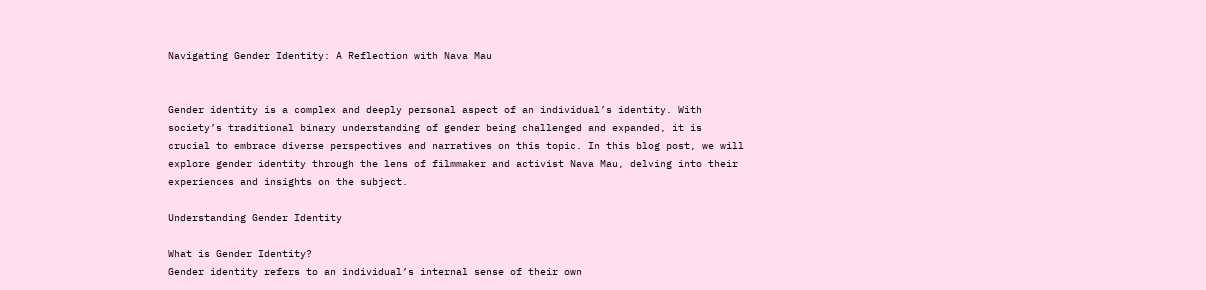Navigating Gender Identity: A Reflection with Nava Mau


Gender identity is a complex and deeply personal aspect of an individual’s identity. With society’s traditional binary understanding of gender being challenged and expanded, it is crucial to embrace diverse perspectives and narratives on this topic. In this blog post, we will explore gender identity through the lens of filmmaker and activist Nava Mau, delving into their experiences and insights on the subject.

Understanding Gender Identity

What is Gender Identity?
Gender identity refers to an individual’s internal sense of their own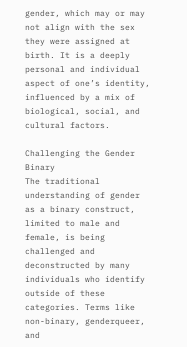gender, which may or may not align with the sex they were assigned at birth. It is a deeply personal and individual aspect of one’s identity, influenced by a mix of biological, social, and cultural factors.

Challenging the Gender Binary
The traditional understanding of gender as a binary construct, limited to male and female, is being challenged and deconstructed by many individuals who identify outside of these categories. Terms like non-binary, genderqueer, and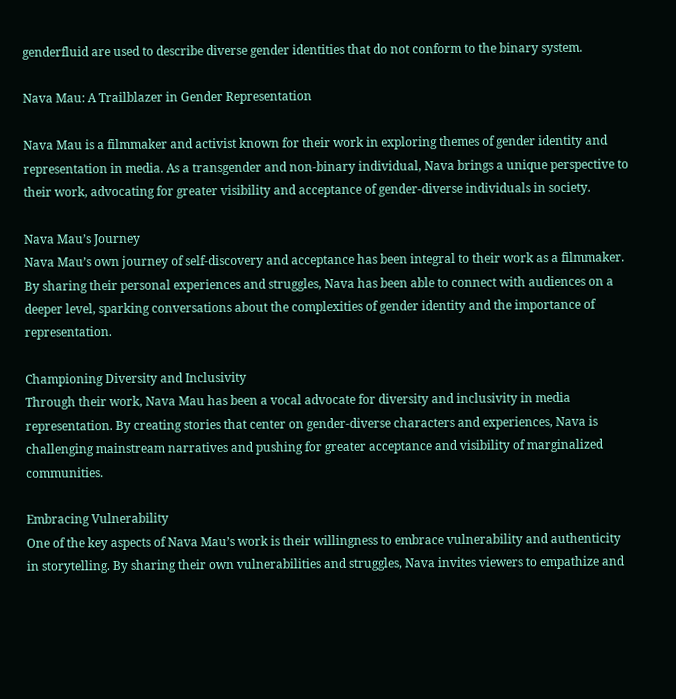genderfluid are used to describe diverse gender identities that do not conform to the binary system.

Nava Mau: A Trailblazer in Gender Representation

Nava Mau is a filmmaker and activist known for their work in exploring themes of gender identity and representation in media. As a transgender and non-binary individual, Nava brings a unique perspective to their work, advocating for greater visibility and acceptance of gender-diverse individuals in society.

Nava Mau’s Journey
Nava Mau’s own journey of self-discovery and acceptance has been integral to their work as a filmmaker. By sharing their personal experiences and struggles, Nava has been able to connect with audiences on a deeper level, sparking conversations about the complexities of gender identity and the importance of representation.

Championing Diversity and Inclusivity
Through their work, Nava Mau has been a vocal advocate for diversity and inclusivity in media representation. By creating stories that center on gender-diverse characters and experiences, Nava is challenging mainstream narratives and pushing for greater acceptance and visibility of marginalized communities.

Embracing Vulnerability
One of the key aspects of Nava Mau’s work is their willingness to embrace vulnerability and authenticity in storytelling. By sharing their own vulnerabilities and struggles, Nava invites viewers to empathize and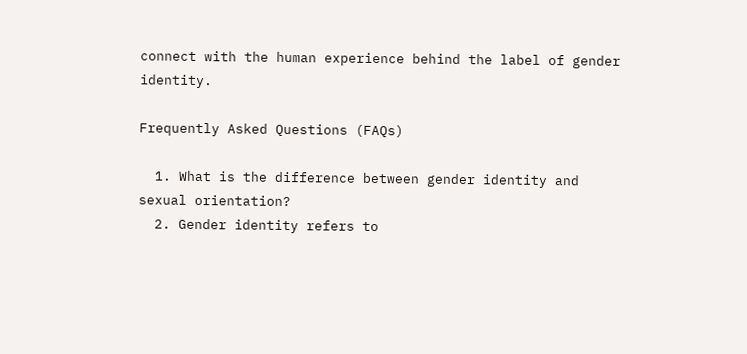connect with the human experience behind the label of gender identity.

Frequently Asked Questions (FAQs)

  1. What is the difference between gender identity and sexual orientation?
  2. Gender identity refers to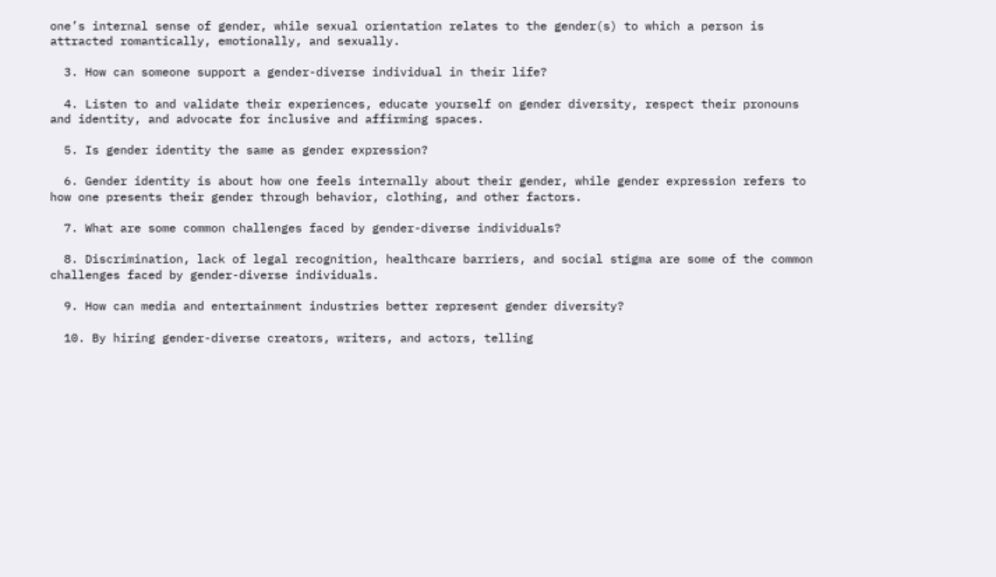one’s internal sense of gender, while sexual orientation relates to the gender(s) to which a person is attracted romantically, emotionally, and sexually.

  3. How can someone support a gender-diverse individual in their life?

  4. Listen to and validate their experiences, educate yourself on gender diversity, respect their pronouns and identity, and advocate for inclusive and affirming spaces.

  5. Is gender identity the same as gender expression?

  6. Gender identity is about how one feels internally about their gender, while gender expression refers to how one presents their gender through behavior, clothing, and other factors.

  7. What are some common challenges faced by gender-diverse individuals?

  8. Discrimination, lack of legal recognition, healthcare barriers, and social stigma are some of the common challenges faced by gender-diverse individuals.

  9. How can media and entertainment industries better represent gender diversity?

  10. By hiring gender-diverse creators, writers, and actors, telling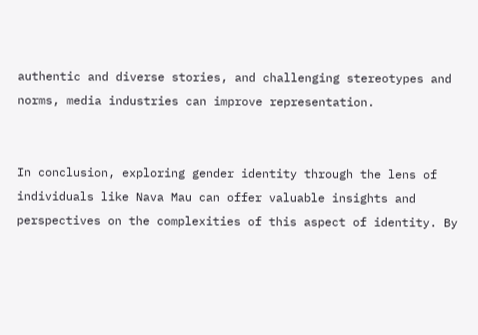authentic and diverse stories, and challenging stereotypes and norms, media industries can improve representation.


In conclusion, exploring gender identity through the lens of individuals like Nava Mau can offer valuable insights and perspectives on the complexities of this aspect of identity. By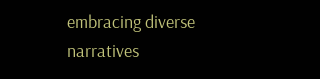embracing diverse narratives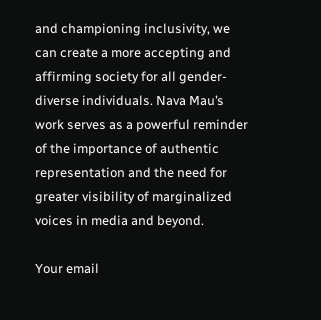and championing inclusivity, we can create a more accepting and affirming society for all gender-diverse individuals. Nava Mau’s work serves as a powerful reminder of the importance of authentic representation and the need for greater visibility of marginalized voices in media and beyond.

Your email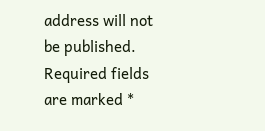address will not be published. Required fields are marked *